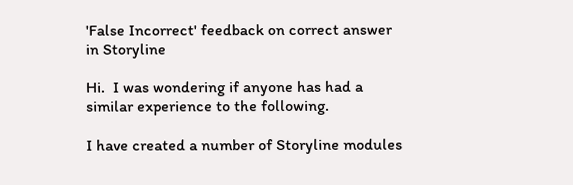'False Incorrect' feedback on correct answer in Storyline

Hi.  I was wondering if anyone has had a similar experience to the following.

I have created a number of Storyline modules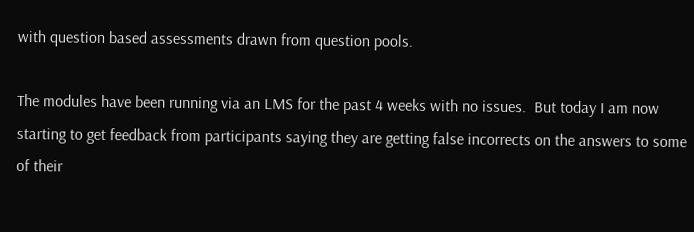with question based assessments drawn from question pools.

The modules have been running via an LMS for the past 4 weeks with no issues.  But today I am now starting to get feedback from participants saying they are getting false incorrects on the answers to some of their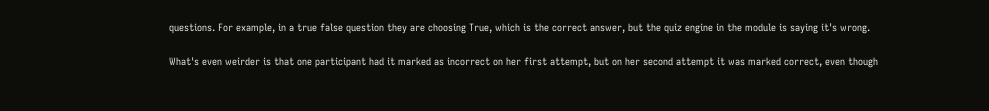questions. For example, in a true false question they are choosing True, which is the correct answer, but the quiz engine in the module is saying it's wrong.

What's even weirder is that one participant had it marked as incorrect on her first attempt, but on her second attempt it was marked correct, even though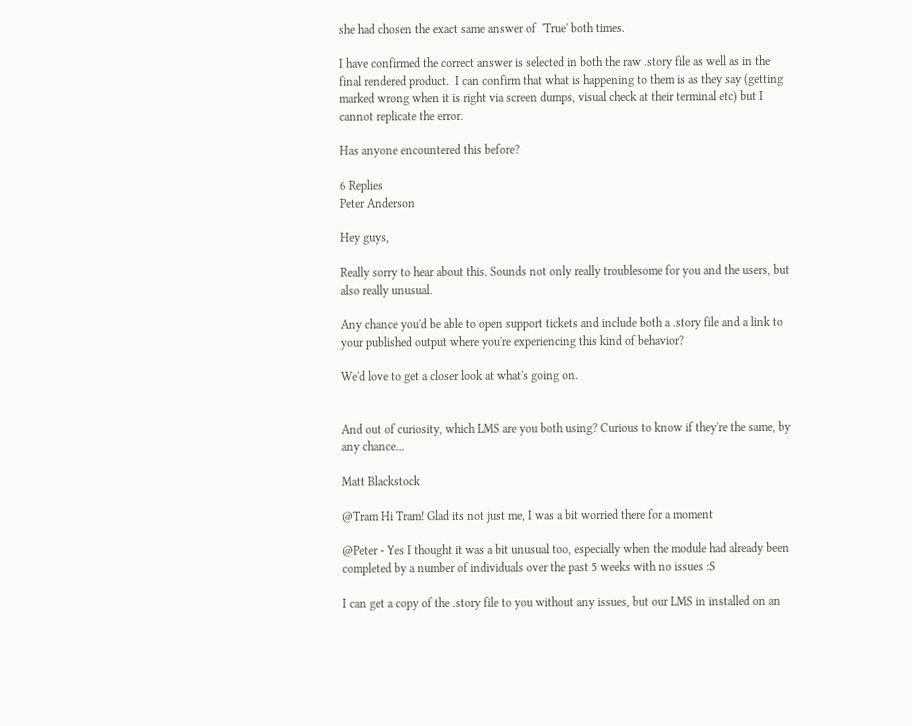she had chosen the exact same answer of  'True' both times.

I have confirmed the correct answer is selected in both the raw .story file as well as in the final rendered product.  I can confirm that what is happening to them is as they say (getting marked wrong when it is right via screen dumps, visual check at their terminal etc) but I cannot replicate the error.

Has anyone encountered this before?

6 Replies
Peter Anderson

Hey guys,

Really sorry to hear about this. Sounds not only really troublesome for you and the users, but also really unusual.

Any chance you'd be able to open support tickets and include both a .story file and a link to your published output where you're experiencing this kind of behavior?

We'd love to get a closer look at what's going on.


And out of curiosity, which LMS are you both using? Curious to know if they're the same, by any chance...

Matt Blackstock

@Tram Hi Tram! Glad its not just me, I was a bit worried there for a moment

@Peter - Yes I thought it was a bit unusual too, especially when the module had already been completed by a number of individuals over the past 5 weeks with no issues :S

I can get a copy of the .story file to you without any issues, but our LMS in installed on an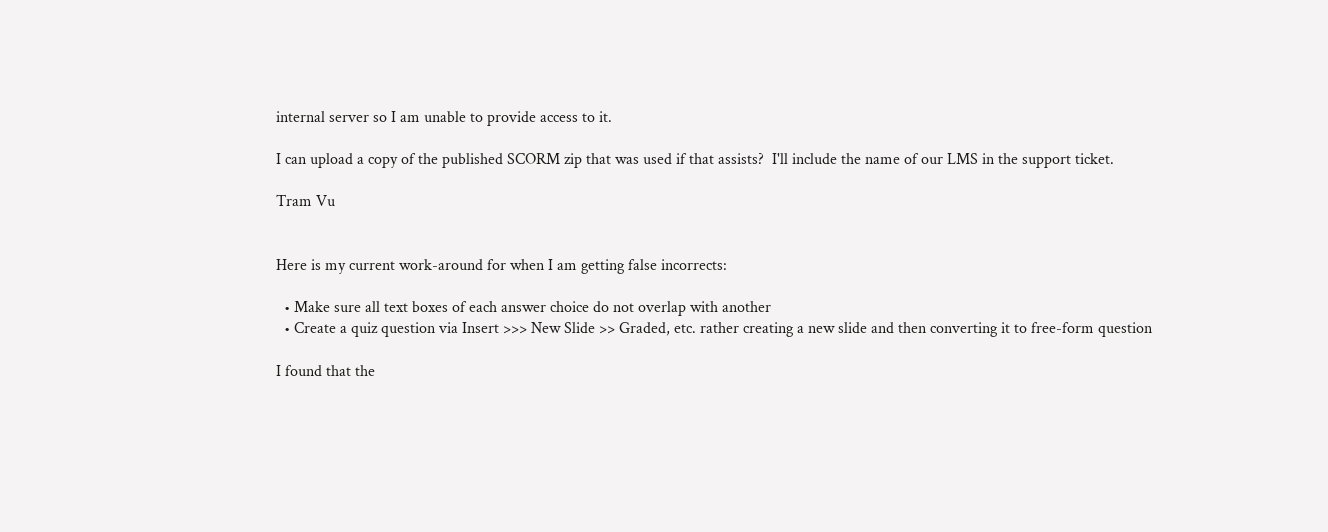internal server so I am unable to provide access to it.

I can upload a copy of the published SCORM zip that was used if that assists?  I'll include the name of our LMS in the support ticket.

Tram Vu


Here is my current work-around for when I am getting false incorrects:

  • Make sure all text boxes of each answer choice do not overlap with another
  • Create a quiz question via Insert >>> New Slide >> Graded, etc. rather creating a new slide and then converting it to free-form question

I found that the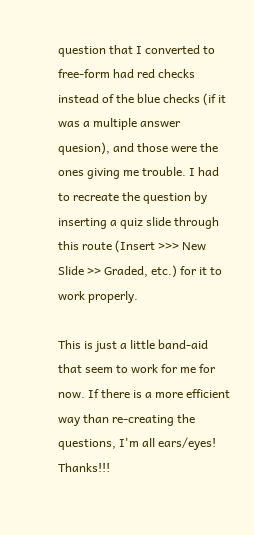question that I converted to free-form had red checks instead of the blue checks (if it was a multiple answer quesion), and those were the ones giving me trouble. I had to recreate the question by inserting a quiz slide through this route (Insert >>> New Slide >> Graded, etc.) for it to work properly.

This is just a little band-aid that seem to work for me for now. If there is a more efficient way than re-creating the questions, I'm all ears/eyes! Thanks!!!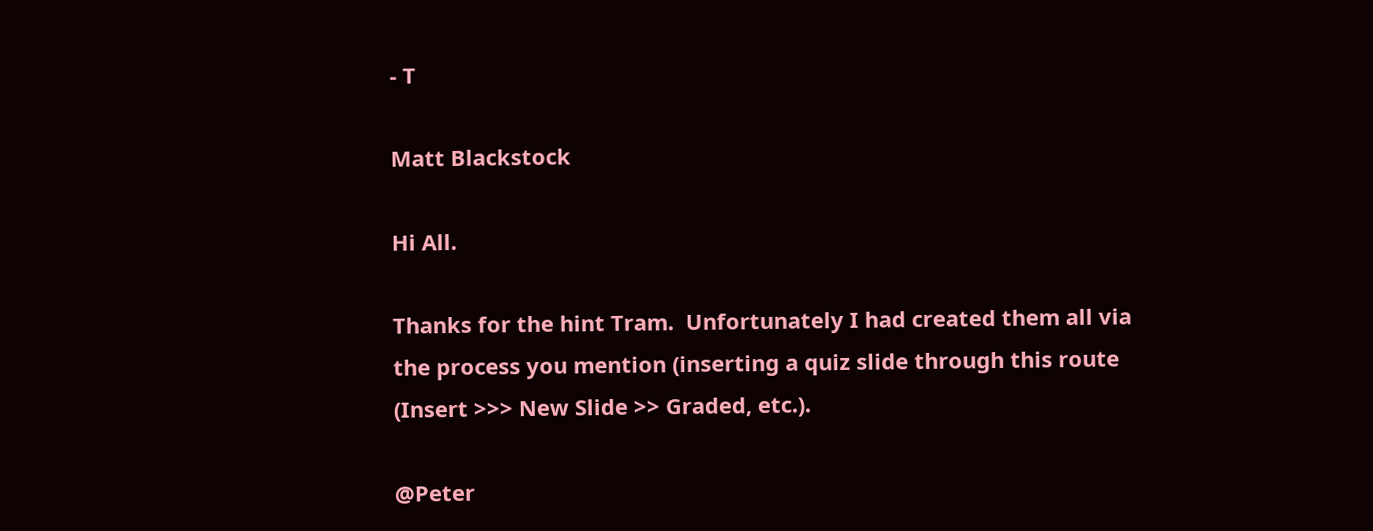- T

Matt Blackstock

Hi All.

Thanks for the hint Tram.  Unfortunately I had created them all via the process you mention (inserting a quiz slide through this route (Insert >>> New Slide >> Graded, etc.).

@Peter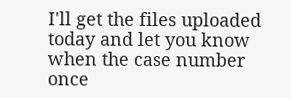I'll get the files uploaded today and let you know when the case number once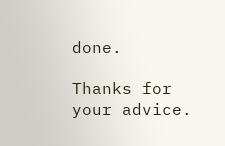done.

Thanks for your advice.